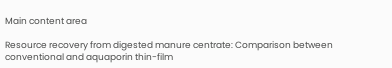Main content area

Resource recovery from digested manure centrate: Comparison between conventional and aquaporin thin-film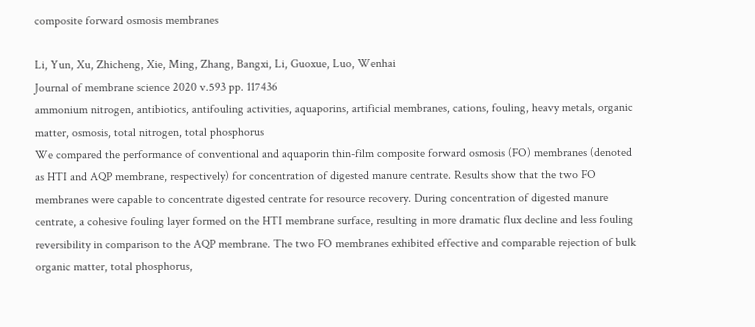composite forward osmosis membranes

Li, Yun, Xu, Zhicheng, Xie, Ming, Zhang, Bangxi, Li, Guoxue, Luo, Wenhai
Journal of membrane science 2020 v.593 pp. 117436
ammonium nitrogen, antibiotics, antifouling activities, aquaporins, artificial membranes, cations, fouling, heavy metals, organic matter, osmosis, total nitrogen, total phosphorus
We compared the performance of conventional and aquaporin thin-film composite forward osmosis (FO) membranes (denoted as HTI and AQP membrane, respectively) for concentration of digested manure centrate. Results show that the two FO membranes were capable to concentrate digested centrate for resource recovery. During concentration of digested manure centrate, a cohesive fouling layer formed on the HTI membrane surface, resulting in more dramatic flux decline and less fouling reversibility in comparison to the AQP membrane. The two FO membranes exhibited effective and comparable rejection of bulk organic matter, total phosphorus,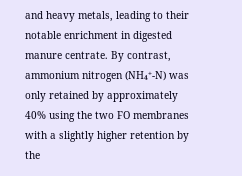and heavy metals, leading to their notable enrichment in digested manure centrate. By contrast, ammonium nitrogen (NH₄⁺-N) was only retained by approximately 40% using the two FO membranes with a slightly higher retention by the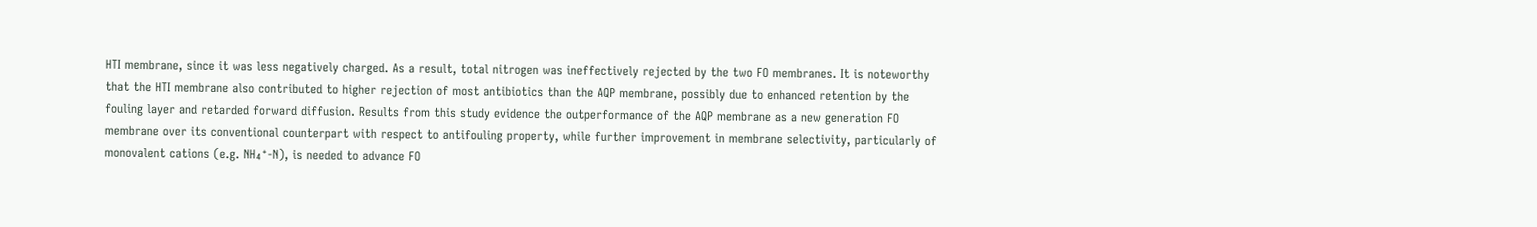HTI membrane, since it was less negatively charged. As a result, total nitrogen was ineffectively rejected by the two FO membranes. It is noteworthy that the HTI membrane also contributed to higher rejection of most antibiotics than the AQP membrane, possibly due to enhanced retention by the fouling layer and retarded forward diffusion. Results from this study evidence the outperformance of the AQP membrane as a new generation FO membrane over its conventional counterpart with respect to antifouling property, while further improvement in membrane selectivity, particularly of monovalent cations (e.g. NH₄⁺-N), is needed to advance FO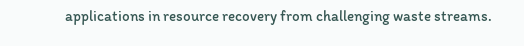applications in resource recovery from challenging waste streams.